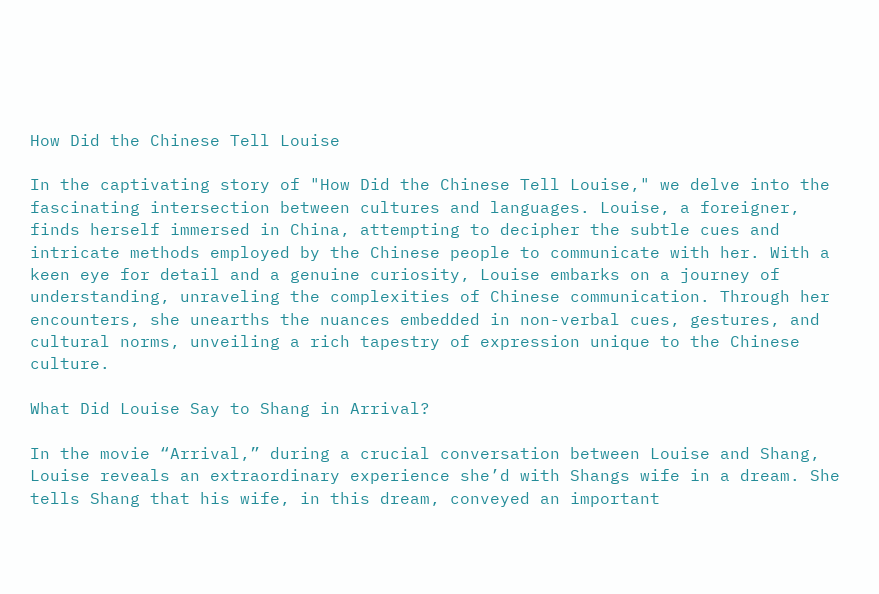How Did the Chinese Tell Louise

In the captivating story of "How Did the Chinese Tell Louise," we delve into the fascinating intersection between cultures and languages. Louise, a foreigner, finds herself immersed in China, attempting to decipher the subtle cues and intricate methods employed by the Chinese people to communicate with her. With a keen eye for detail and a genuine curiosity, Louise embarks on a journey of understanding, unraveling the complexities of Chinese communication. Through her encounters, she unearths the nuances embedded in non-verbal cues, gestures, and cultural norms, unveiling a rich tapestry of expression unique to the Chinese culture.

What Did Louise Say to Shang in Arrival?

In the movie “Arrival,” during a crucial conversation between Louise and Shang, Louise reveals an extraordinary experience she’d with Shangs wife in a dream. She tells Shang that his wife, in this dream, conveyed an important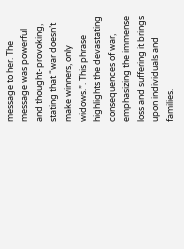message to her. The message was powerful and thought-provoking, stating that “war doesn’t make winners, only widows.”. This phrase highlights the devastating consequences of war, emphasizing the immense loss and suffering it brings upon individuals and families.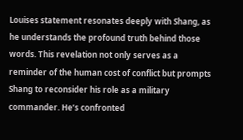Louises statement resonates deeply with Shang, as he understands the profound truth behind those words. This revelation not only serves as a reminder of the human cost of conflict but prompts Shang to reconsider his role as a military commander. He’s confronted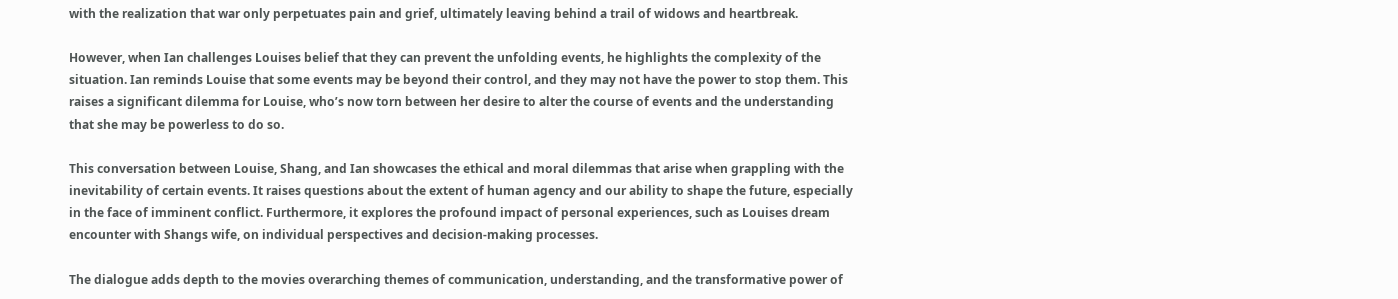with the realization that war only perpetuates pain and grief, ultimately leaving behind a trail of widows and heartbreak.

However, when Ian challenges Louises belief that they can prevent the unfolding events, he highlights the complexity of the situation. Ian reminds Louise that some events may be beyond their control, and they may not have the power to stop them. This raises a significant dilemma for Louise, who’s now torn between her desire to alter the course of events and the understanding that she may be powerless to do so.

This conversation between Louise, Shang, and Ian showcases the ethical and moral dilemmas that arise when grappling with the inevitability of certain events. It raises questions about the extent of human agency and our ability to shape the future, especially in the face of imminent conflict. Furthermore, it explores the profound impact of personal experiences, such as Louises dream encounter with Shangs wife, on individual perspectives and decision-making processes.

The dialogue adds depth to the movies overarching themes of communication, understanding, and the transformative power of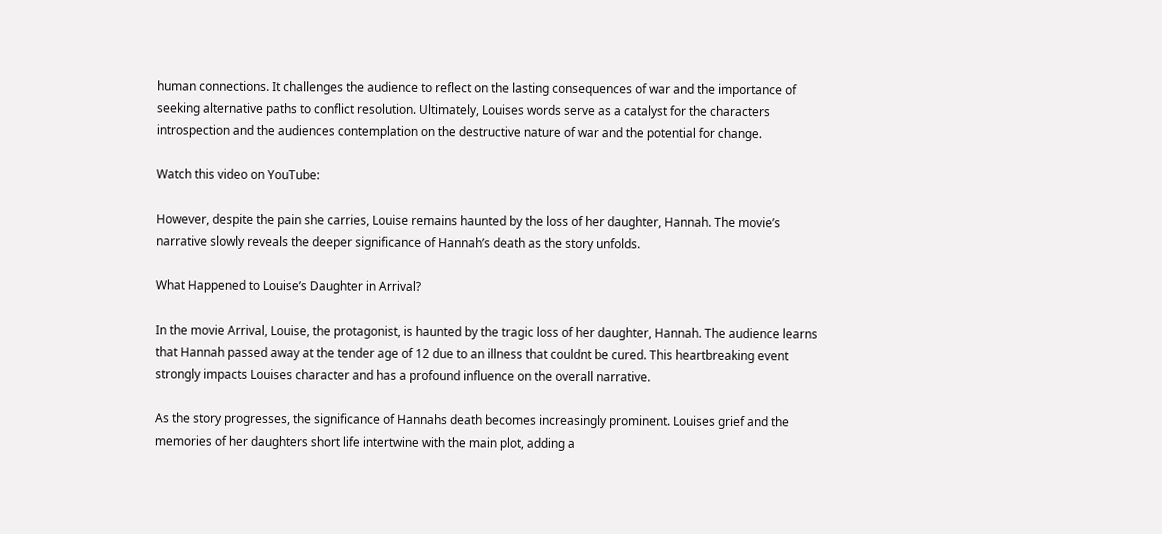human connections. It challenges the audience to reflect on the lasting consequences of war and the importance of seeking alternative paths to conflict resolution. Ultimately, Louises words serve as a catalyst for the characters introspection and the audiences contemplation on the destructive nature of war and the potential for change.

Watch this video on YouTube:

However, despite the pain she carries, Louise remains haunted by the loss of her daughter, Hannah. The movie’s narrative slowly reveals the deeper significance of Hannah’s death as the story unfolds.

What Happened to Louise’s Daughter in Arrival?

In the movie Arrival, Louise, the protagonist, is haunted by the tragic loss of her daughter, Hannah. The audience learns that Hannah passed away at the tender age of 12 due to an illness that couldnt be cured. This heartbreaking event strongly impacts Louises character and has a profound influence on the overall narrative.

As the story progresses, the significance of Hannahs death becomes increasingly prominent. Louises grief and the memories of her daughters short life intertwine with the main plot, adding a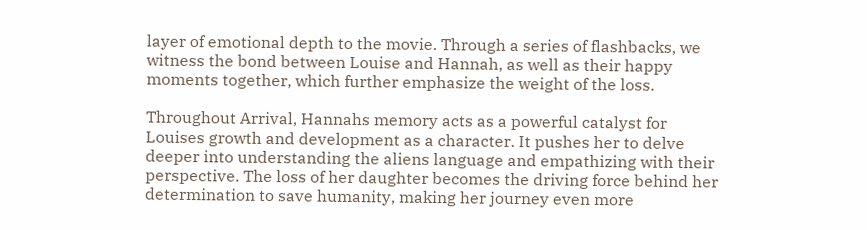layer of emotional depth to the movie. Through a series of flashbacks, we witness the bond between Louise and Hannah, as well as their happy moments together, which further emphasize the weight of the loss.

Throughout Arrival, Hannahs memory acts as a powerful catalyst for Louises growth and development as a character. It pushes her to delve deeper into understanding the aliens language and empathizing with their perspective. The loss of her daughter becomes the driving force behind her determination to save humanity, making her journey even more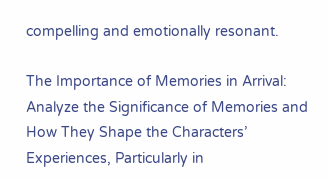compelling and emotionally resonant.

The Importance of Memories in Arrival: Analyze the Significance of Memories and How They Shape the Characters’ Experiences, Particularly in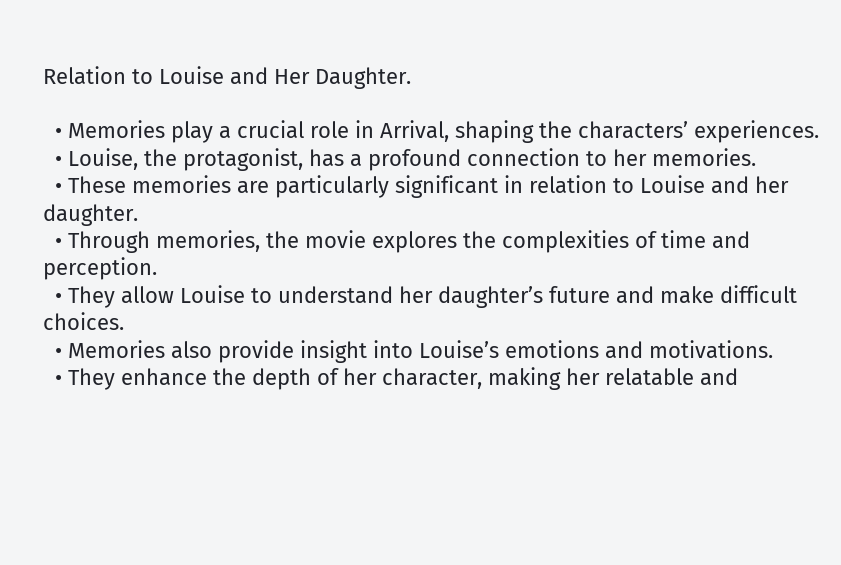Relation to Louise and Her Daughter.

  • Memories play a crucial role in Arrival, shaping the characters’ experiences.
  • Louise, the protagonist, has a profound connection to her memories.
  • These memories are particularly significant in relation to Louise and her daughter.
  • Through memories, the movie explores the complexities of time and perception.
  • They allow Louise to understand her daughter’s future and make difficult choices.
  • Memories also provide insight into Louise’s emotions and motivations.
  • They enhance the depth of her character, making her relatable and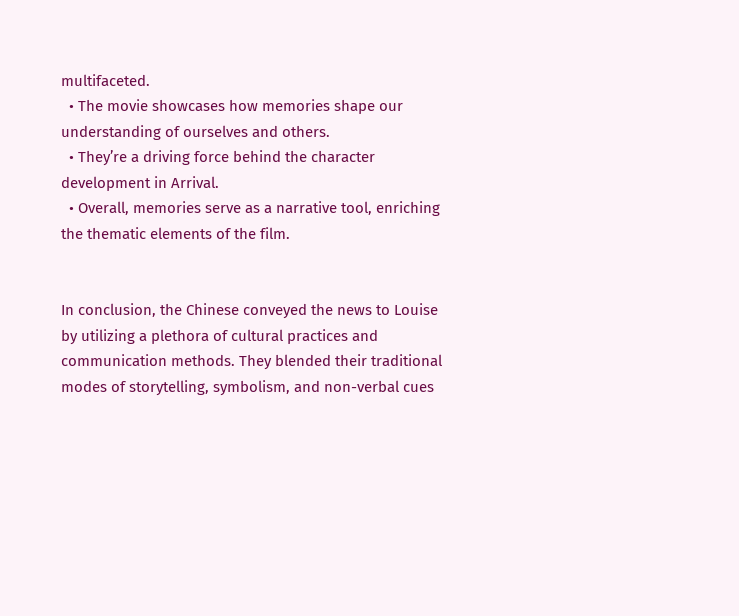multifaceted.
  • The movie showcases how memories shape our understanding of ourselves and others.
  • They’re a driving force behind the character development in Arrival.
  • Overall, memories serve as a narrative tool, enriching the thematic elements of the film.


In conclusion, the Chinese conveyed the news to Louise by utilizing a plethora of cultural practices and communication methods. They blended their traditional modes of storytelling, symbolism, and non-verbal cues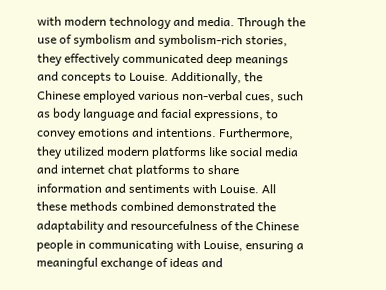with modern technology and media. Through the use of symbolism and symbolism-rich stories, they effectively communicated deep meanings and concepts to Louise. Additionally, the Chinese employed various non-verbal cues, such as body language and facial expressions, to convey emotions and intentions. Furthermore, they utilized modern platforms like social media and internet chat platforms to share information and sentiments with Louise. All these methods combined demonstrated the adaptability and resourcefulness of the Chinese people in communicating with Louise, ensuring a meaningful exchange of ideas and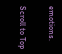emotions.

Scroll to Top